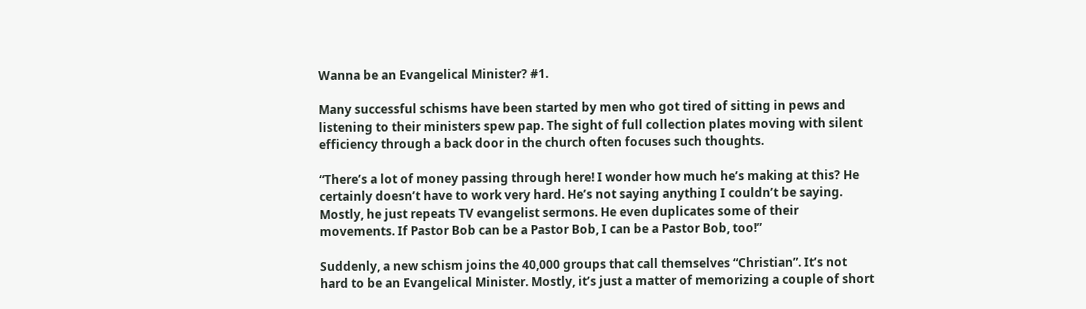Wanna be an Evangelical Minister? #1.

Many successful schisms have been started by men who got tired of sitting in pews and listening to their ministers spew pap. The sight of full collection plates moving with silent efficiency through a back door in the church often focuses such thoughts.

“There’s a lot of money passing through here! I wonder how much he’s making at this? He certainly doesn’t have to work very hard. He’s not saying anything I couldn’t be saying. Mostly, he just repeats TV evangelist sermons. He even duplicates some of their movements. If Pastor Bob can be a Pastor Bob, I can be a Pastor Bob, too!”

Suddenly, a new schism joins the 40,000 groups that call themselves “Christian”. It’s not hard to be an Evangelical Minister. Mostly, it’s just a matter of memorizing a couple of short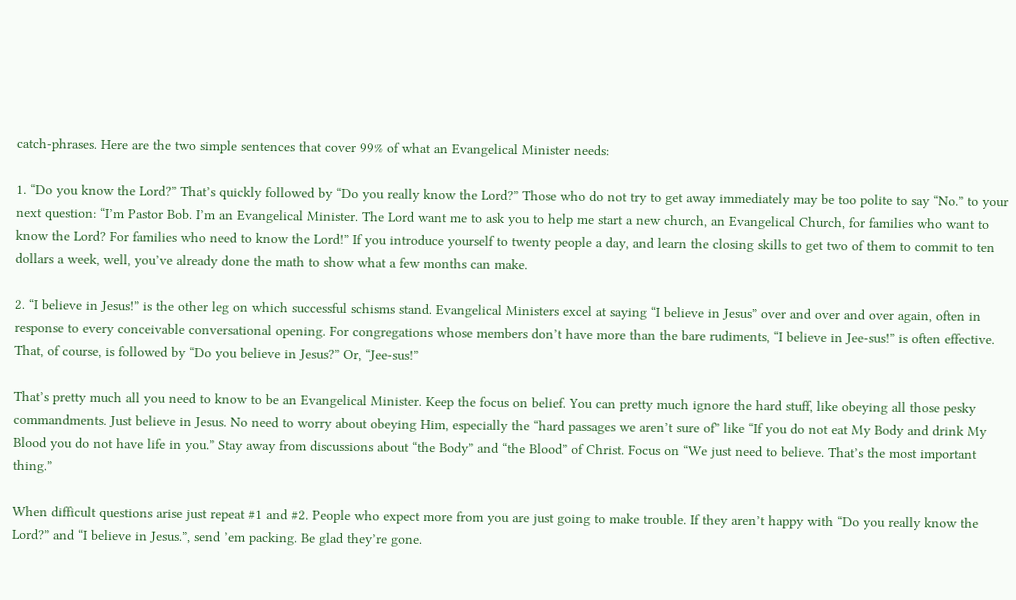catch-phrases. Here are the two simple sentences that cover 99% of what an Evangelical Minister needs:

1. “Do you know the Lord?” That’s quickly followed by “Do you really know the Lord?” Those who do not try to get away immediately may be too polite to say “No.” to your next question: “I’m Pastor Bob. I’m an Evangelical Minister. The Lord want me to ask you to help me start a new church, an Evangelical Church, for families who want to know the Lord? For families who need to know the Lord!” If you introduce yourself to twenty people a day, and learn the closing skills to get two of them to commit to ten dollars a week, well, you’ve already done the math to show what a few months can make.

2. “I believe in Jesus!” is the other leg on which successful schisms stand. Evangelical Ministers excel at saying “I believe in Jesus” over and over and over again, often in response to every conceivable conversational opening. For congregations whose members don’t have more than the bare rudiments, “I believe in Jee-sus!” is often effective. That, of course, is followed by “Do you believe in Jesus?” Or, “Jee-sus!”

That’s pretty much all you need to know to be an Evangelical Minister. Keep the focus on belief. You can pretty much ignore the hard stuff, like obeying all those pesky commandments. Just believe in Jesus. No need to worry about obeying Him, especially the “hard passages we aren’t sure of” like “If you do not eat My Body and drink My Blood you do not have life in you.” Stay away from discussions about “the Body” and “the Blood” of Christ. Focus on “We just need to believe. That’s the most important thing.”

When difficult questions arise just repeat #1 and #2. People who expect more from you are just going to make trouble. If they aren’t happy with “Do you really know the Lord?” and “I believe in Jesus.”, send ’em packing. Be glad they’re gone.